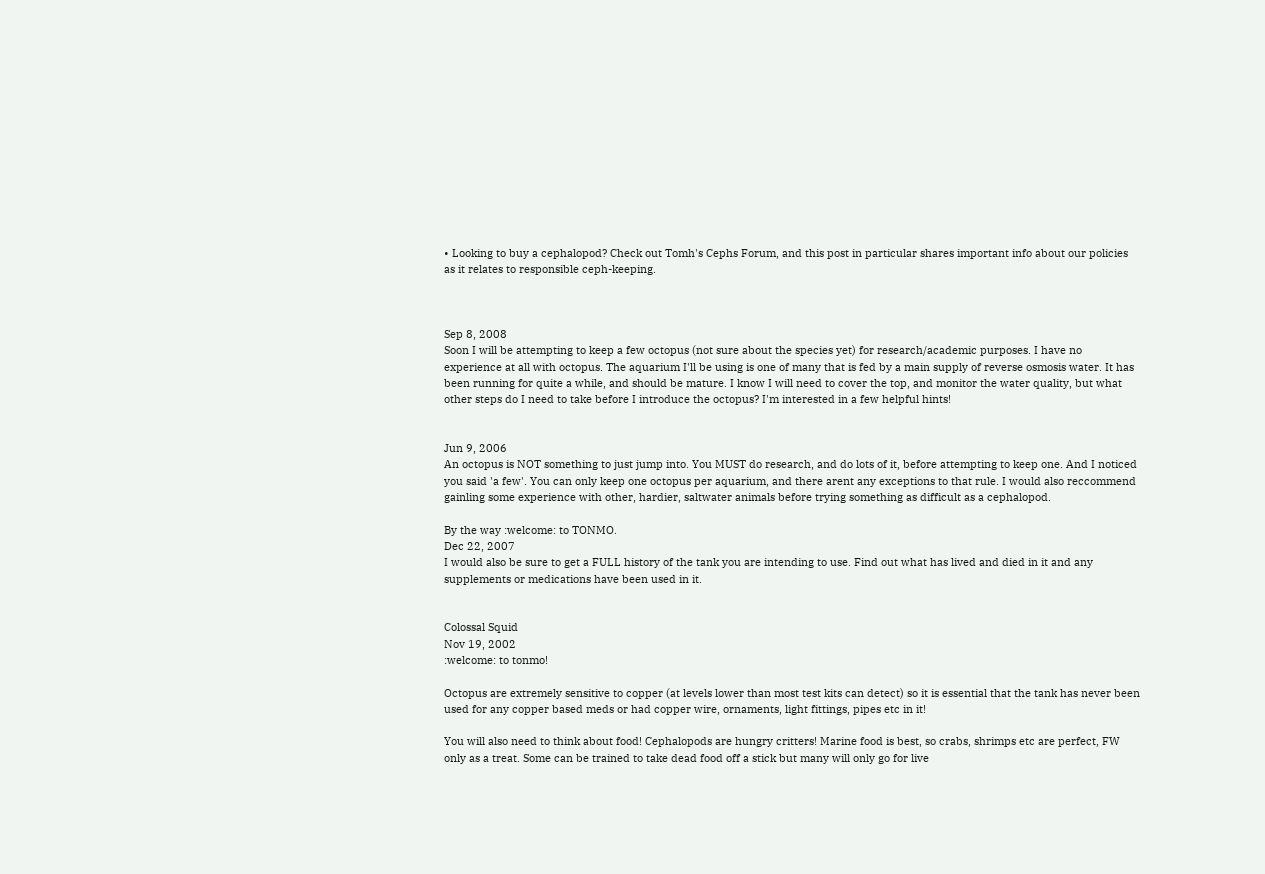• Looking to buy a cephalopod? Check out Tomh's Cephs Forum, and this post in particular shares important info about our policies as it relates to responsible ceph-keeping.



Sep 8, 2008
Soon I will be attempting to keep a few octopus (not sure about the species yet) for research/academic purposes. I have no experience at all with octopus. The aquarium I'll be using is one of many that is fed by a main supply of reverse osmosis water. It has been running for quite a while, and should be mature. I know I will need to cover the top, and monitor the water quality, but what other steps do I need to take before I introduce the octopus? I'm interested in a few helpful hints!


Jun 9, 2006
An octopus is NOT something to just jump into. You MUST do research, and do lots of it, before attempting to keep one. And I noticed you said 'a few'. You can only keep one octopus per aquarium, and there arent any exceptions to that rule. I would also reccommend gainling some experience with other, hardier, saltwater animals before trying something as difficult as a cephalopod.

By the way :welcome: to TONMO.
Dec 22, 2007
I would also be sure to get a FULL history of the tank you are intending to use. Find out what has lived and died in it and any supplements or medications have been used in it.


Colossal Squid
Nov 19, 2002
:welcome: to tonmo!

Octopus are extremely sensitive to copper (at levels lower than most test kits can detect) so it is essential that the tank has never been used for any copper based meds or had copper wire, ornaments, light fittings, pipes etc in it!

You will also need to think about food! Cephalopods are hungry critters! Marine food is best, so crabs, shrimps etc are perfect, FW only as a treat. Some can be trained to take dead food off a stick but many will only go for live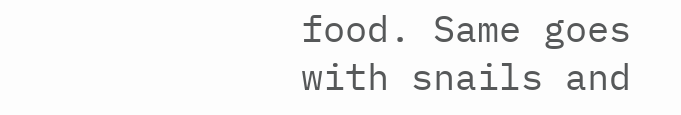food. Same goes with snails and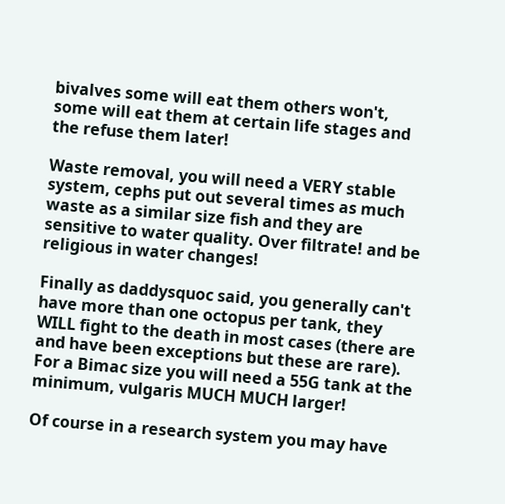bivalves some will eat them others won't, some will eat them at certain life stages and the refuse them later!

Waste removal, you will need a VERY stable system, cephs put out several times as much waste as a similar size fish and they are sensitive to water quality. Over filtrate! and be religious in water changes!

Finally as daddysquoc said, you generally can't have more than one octopus per tank, they WILL fight to the death in most cases (there are and have been exceptions but these are rare). For a Bimac size you will need a 55G tank at the minimum, vulgaris MUCH MUCH larger!

Of course in a research system you may have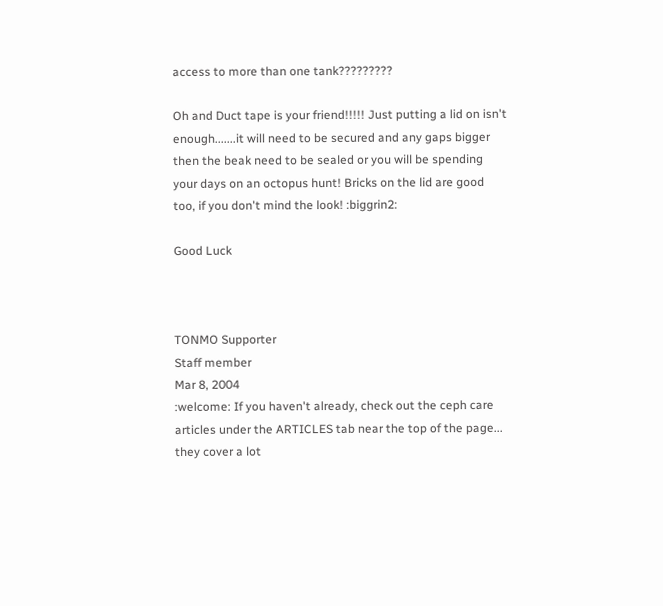access to more than one tank?????????

Oh and Duct tape is your friend!!!!! Just putting a lid on isn't enough.......it will need to be secured and any gaps bigger then the beak need to be sealed or you will be spending your days on an octopus hunt! Bricks on the lid are good too, if you don't mind the look! :biggrin2:

Good Luck



TONMO Supporter
Staff member
Mar 8, 2004
:welcome: If you haven't already, check out the ceph care articles under the ARTICLES tab near the top of the page... they cover a lot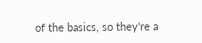of the basics, so they're a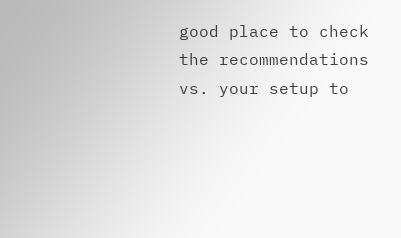good place to check the recommendations vs. your setup to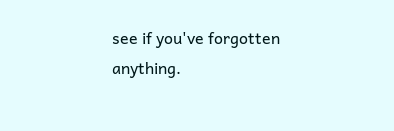see if you've forgotten anything.